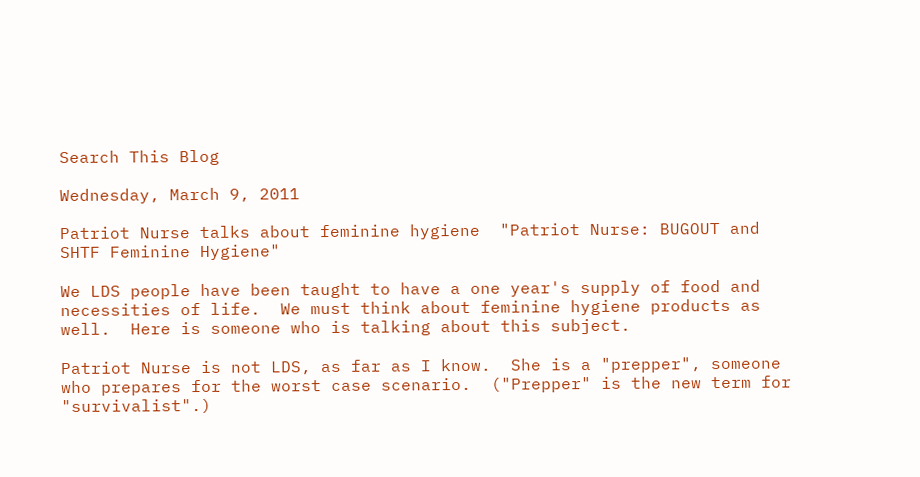Search This Blog

Wednesday, March 9, 2011

Patriot Nurse talks about feminine hygiene  "Patriot Nurse: BUGOUT and SHTF Feminine Hygiene"

We LDS people have been taught to have a one year's supply of food and necessities of life.  We must think about feminine hygiene products as well.  Here is someone who is talking about this subject.

Patriot Nurse is not LDS, as far as I know.  She is a "prepper", someone who prepares for the worst case scenario.  ("Prepper" is the new term for "survivalist".)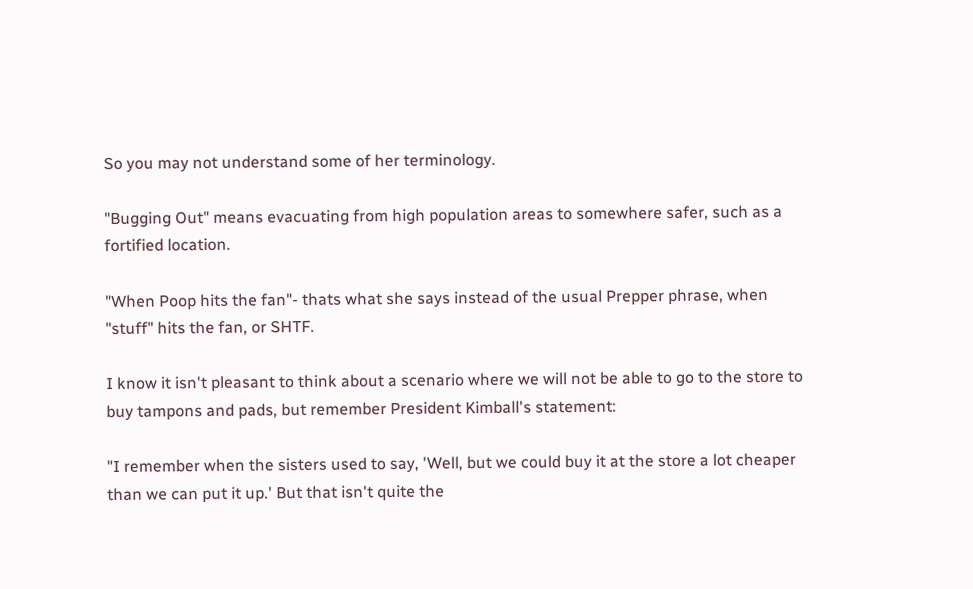So you may not understand some of her terminology.

"Bugging Out" means evacuating from high population areas to somewhere safer, such as a fortified location.

"When Poop hits the fan"- thats what she says instead of the usual Prepper phrase, when "stuff" hits the fan, or SHTF.

I know it isn't pleasant to think about a scenario where we will not be able to go to the store to buy tampons and pads, but remember President Kimball's statement:

"I remember when the sisters used to say, 'Well, but we could buy it at the store a lot cheaper than we can put it up.' But that isn't quite the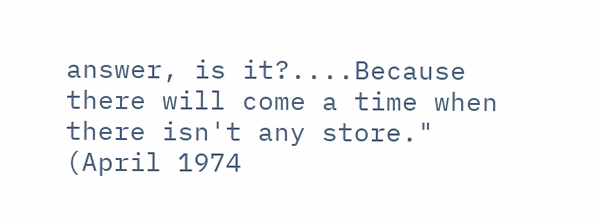answer, is it?....Because there will come a time when there isn't any store."  (April 1974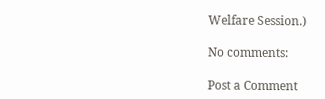Welfare Session.)

No comments:

Post a Comment